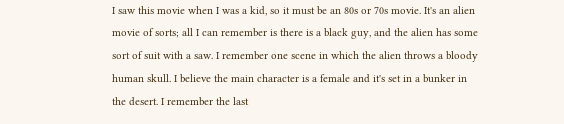I saw this movie when I was a kid, so it must be an 80s or 70s movie. It's an alien movie of sorts; all I can remember is there is a black guy, and the alien has some sort of suit with a saw. I remember one scene in which the alien throws a bloody human skull. I believe the main character is a female and it's set in a bunker in the desert. I remember the last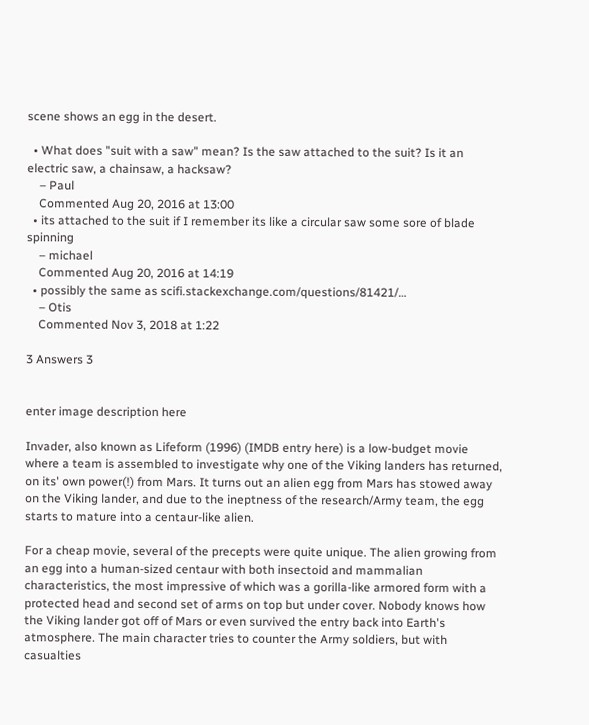scene shows an egg in the desert.

  • What does "suit with a saw" mean? Is the saw attached to the suit? Is it an electric saw, a chainsaw, a hacksaw?
    – Paul
    Commented Aug 20, 2016 at 13:00
  • its attached to the suit if I remember its like a circular saw some sore of blade spinning
    – michael
    Commented Aug 20, 2016 at 14:19
  • possibly the same as scifi.stackexchange.com/questions/81421/…
    – Otis
    Commented Nov 3, 2018 at 1:22

3 Answers 3


enter image description here

Invader, also known as Lifeform (1996) (IMDB entry here) is a low-budget movie where a team is assembled to investigate why one of the Viking landers has returned, on its' own power(!) from Mars. It turns out an alien egg from Mars has stowed away on the Viking lander, and due to the ineptness of the research/Army team, the egg starts to mature into a centaur-like alien.

For a cheap movie, several of the precepts were quite unique. The alien growing from an egg into a human-sized centaur with both insectoid and mammalian characteristics, the most impressive of which was a gorilla-like armored form with a protected head and second set of arms on top but under cover. Nobody knows how the Viking lander got off of Mars or even survived the entry back into Earth's atmosphere. The main character tries to counter the Army soldiers, but with casualties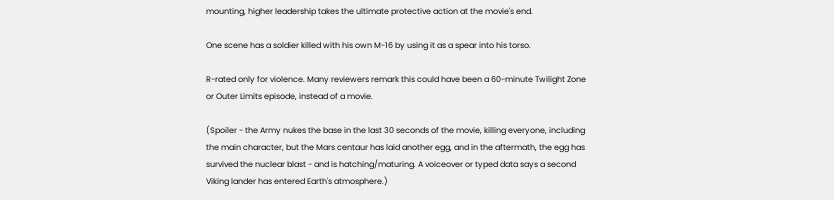mounting, higher leadership takes the ultimate protective action at the movie's end.

One scene has a soldier killed with his own M-16 by using it as a spear into his torso.

R-rated only for violence. Many reviewers remark this could have been a 60-minute Twilight Zone or Outer Limits episode, instead of a movie.

(Spoiler - the Army nukes the base in the last 30 seconds of the movie, killing everyone, including the main character, but the Mars centaur has laid another egg, and in the aftermath, the egg has survived the nuclear blast - and is hatching/maturing. A voiceover or typed data says a second Viking lander has entered Earth's atmosphere.)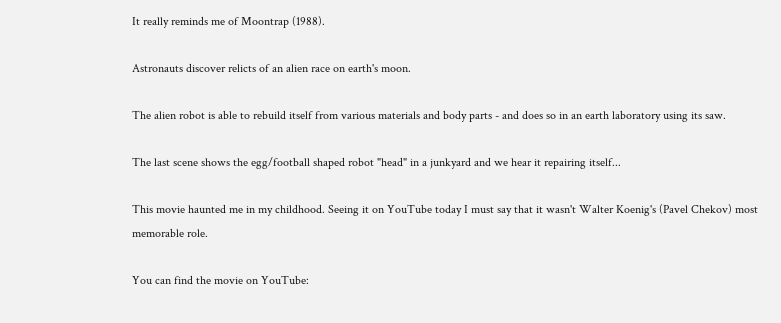It really reminds me of Moontrap (1988).

Astronauts discover relicts of an alien race on earth's moon.

The alien robot is able to rebuild itself from various materials and body parts - and does so in an earth laboratory using its saw.

The last scene shows the egg/football shaped robot "head" in a junkyard and we hear it repairing itself...

This movie haunted me in my childhood. Seeing it on YouTube today I must say that it wasn't Walter Koenig's (Pavel Chekov) most memorable role.

You can find the movie on YouTube: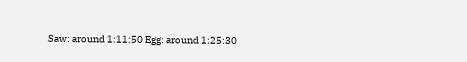Saw: around 1:11:50 Egg: around 1:25:30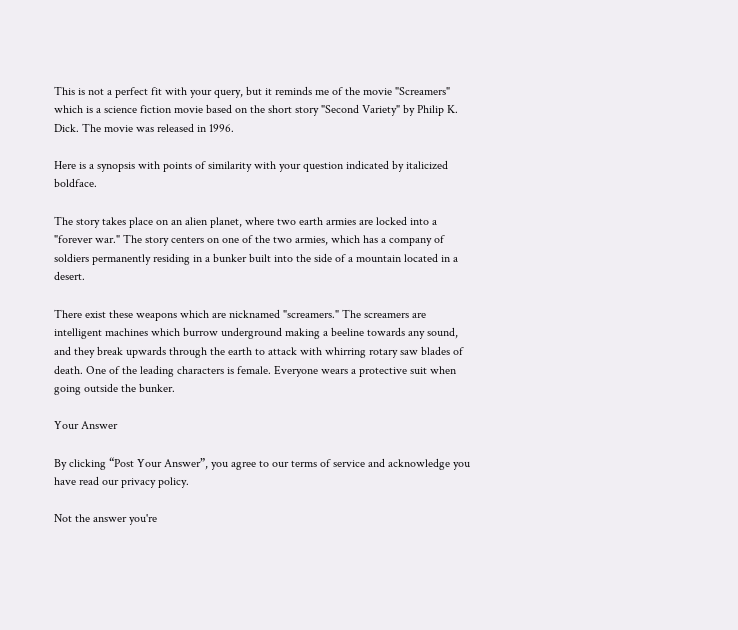This is not a perfect fit with your query, but it reminds me of the movie "Screamers" which is a science fiction movie based on the short story "Second Variety" by Philip K. Dick. The movie was released in 1996.

Here is a synopsis with points of similarity with your question indicated by italicized boldface.

The story takes place on an alien planet, where two earth armies are locked into a "forever war." The story centers on one of the two armies, which has a company of soldiers permanently residing in a bunker built into the side of a mountain located in a desert.

There exist these weapons which are nicknamed "screamers." The screamers are intelligent machines which burrow underground making a beeline towards any sound, and they break upwards through the earth to attack with whirring rotary saw blades of death. One of the leading characters is female. Everyone wears a protective suit when going outside the bunker.

Your Answer

By clicking “Post Your Answer”, you agree to our terms of service and acknowledge you have read our privacy policy.

Not the answer you're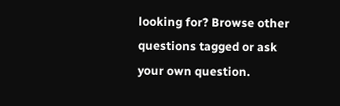looking for? Browse other questions tagged or ask your own question.